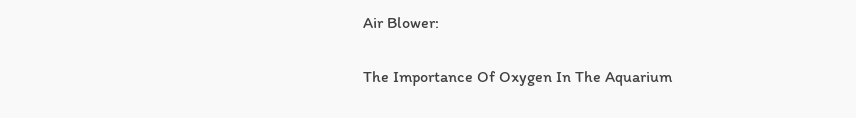Air Blower:

The Importance Of Oxygen In The Aquarium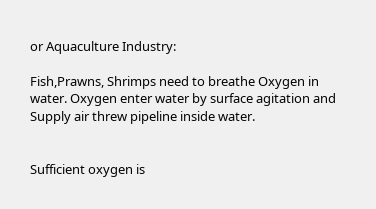or Aquaculture Industry:

Fish,Prawns, Shrimps need to breathe Oxygen in water. Oxygen enter water by surface agitation and Supply air threw pipeline inside water.


Sufficient oxygen is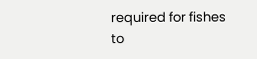required for fishes to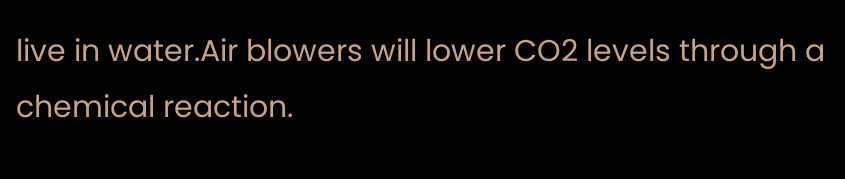live in water.Air blowers will lower CO2 levels through a chemical reaction.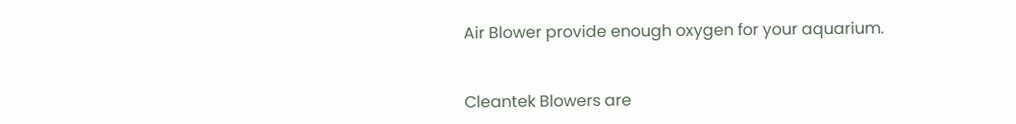Air Blower provide enough oxygen for your aquarium.


Cleantek Blowers are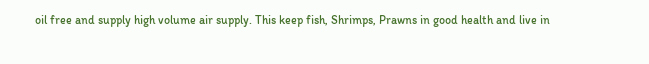oil free and supply high volume air supply. This keep fish, Shrimps, Prawns in good health and live in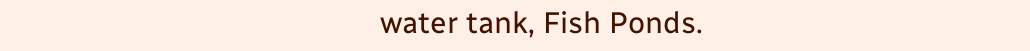water tank, Fish Ponds.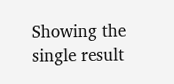Showing the single result